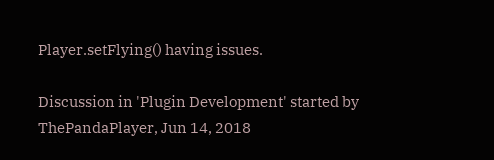Player.setFlying() having issues.

Discussion in 'Plugin Development' started by ThePandaPlayer, Jun 14, 2018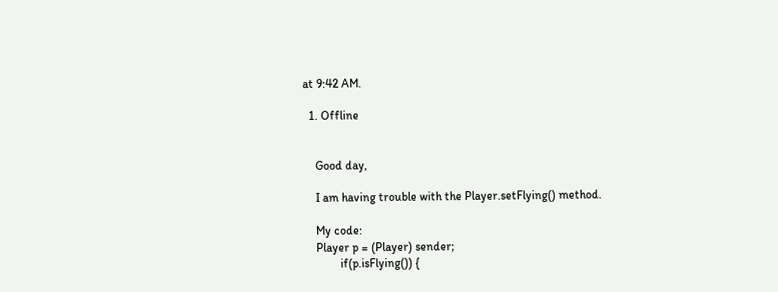at 9:42 AM.

  1. Offline


    Good day,

    I am having trouble with the Player.setFlying() method.

    My code:
    Player p = (Player) sender;
            if(p.isFlying()) {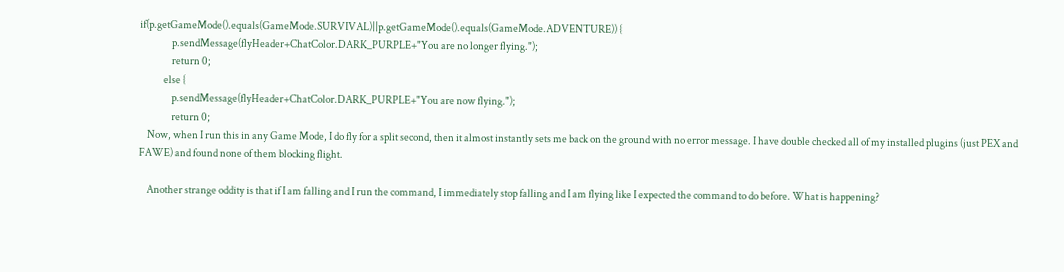if(p.getGameMode().equals(GameMode.SURVIVAL)||p.getGameMode().equals(GameMode.ADVENTURE)) {
                p.sendMessage(flyHeader+ChatColor.DARK_PURPLE+"You are no longer flying.");
                return 0;
            else {
                p.sendMessage(flyHeader+ChatColor.DARK_PURPLE+"You are now flying.");
                return 0;
    Now, when I run this in any Game Mode, I do fly for a split second, then it almost instantly sets me back on the ground with no error message. I have double checked all of my installed plugins (just PEX and FAWE) and found none of them blocking flight.

    Another strange oddity is that if I am falling and I run the command, I immediately stop falling and I am flying like I expected the command to do before. What is happening?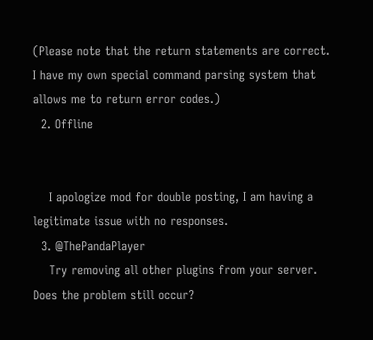(Please note that the return statements are correct. I have my own special command parsing system that allows me to return error codes.)
  2. Offline


    I apologize mod for double posting, I am having a legitimate issue with no responses.
  3. @ThePandaPlayer
    Try removing all other plugins from your server. Does the problem still occur?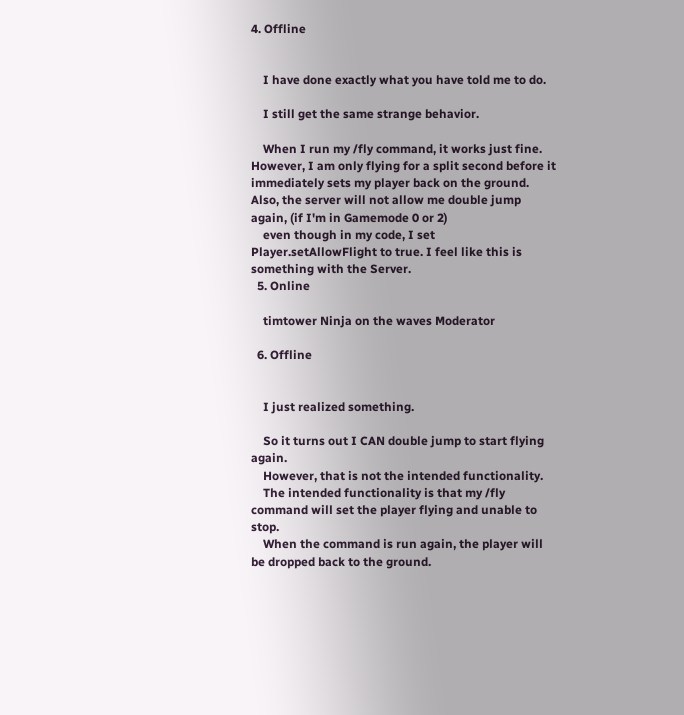4. Offline


    I have done exactly what you have told me to do.

    I still get the same strange behavior.

    When I run my /fly command, it works just fine. However, I am only flying for a split second before it immediately sets my player back on the ground. Also, the server will not allow me double jump again, (if I'm in Gamemode 0 or 2)
    even though in my code, I set Player.setAllowFlight to true. I feel like this is something with the Server.
  5. Online

    timtower Ninja on the waves Moderator

  6. Offline


    I just realized something.

    So it turns out I CAN double jump to start flying again.
    However, that is not the intended functionality.
    The intended functionality is that my /fly command will set the player flying and unable to stop.
    When the command is run again, the player will be dropped back to the ground.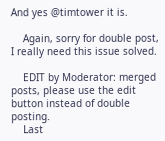And yes @timtower it is.

    Again, sorry for double post, I really need this issue solved.

    EDIT by Moderator: merged posts, please use the edit button instead of double posting.
    Last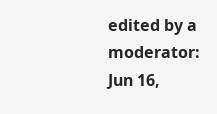edited by a moderator: Jun 16,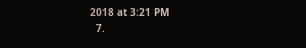2018 at 3:21 PM
  7.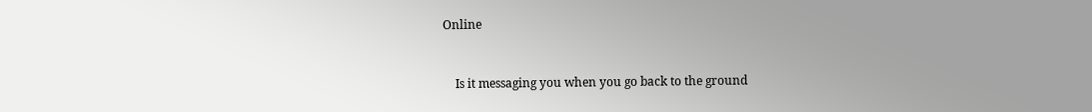Online


    Is it messaging you when you go back to the ground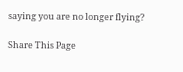saying you are no longer flying?

Share This Page